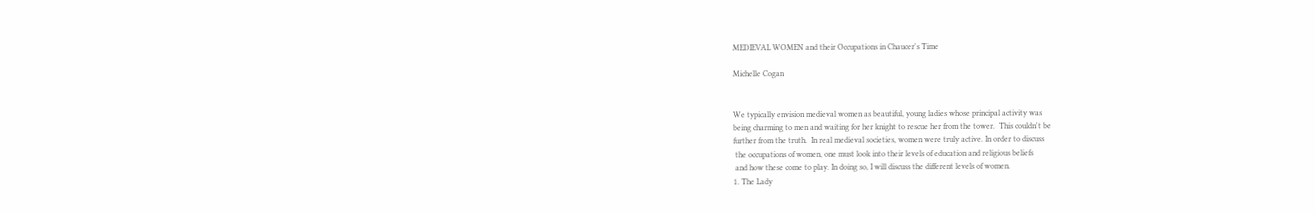MEDIEVAL WOMEN and their Occupations in Chaucer's Time

Michelle Cogan


We typically envision medieval women as beautiful, young ladies whose principal activity was
being charming to men and waiting for her knight to rescue her from the tower.  This couldn't be
further from the truth.  In real medieval societies, women were truly active. In order to discuss
 the occupations of women, one must look into their levels of education and religious beliefs
 and how these come to play. In doing so, I will discuss the different levels of women.
1. The Lady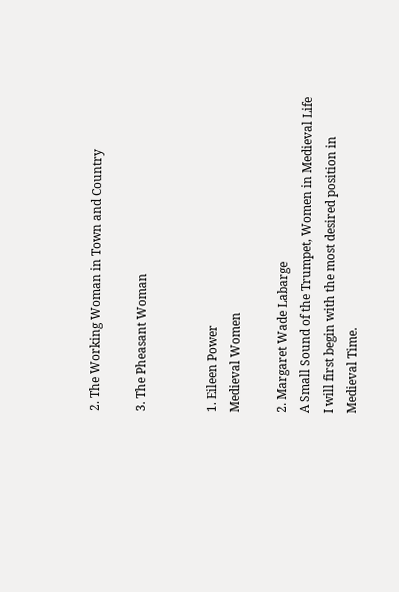2. The Working Woman in Town and Country

3. The Pheasant Woman


1. Eileen Power
Medieval Women

2. Margaret Wade Labarge
A Small Sound of the Trumpet, Women in Medieval Life
I will first begin with the most desired position in Medieval Time.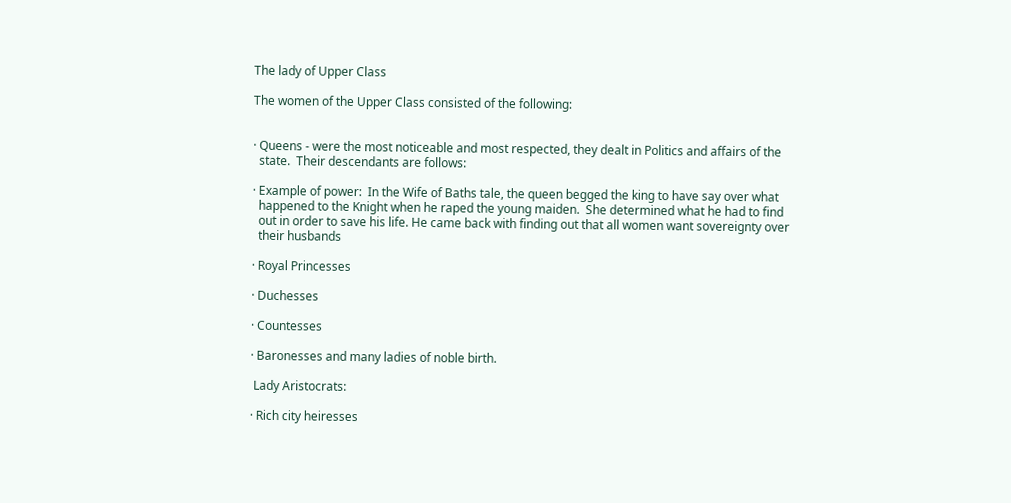The lady of Upper Class

The women of the Upper Class consisted of the following:


· Queens - were the most noticeable and most respected, they dealt in Politics and affairs of the
  state.  Their descendants are follows:

· Example of power:  In the Wife of Baths tale, the queen begged the king to have say over what
  happened to the Knight when he raped the young maiden.  She determined what he had to find
  out in order to save his life. He came back with finding out that all women want sovereignty over
  their husbands

· Royal Princesses

· Duchesses

· Countesses

· Baronesses and many ladies of noble birth.

 Lady Aristocrats:

· Rich city heiresses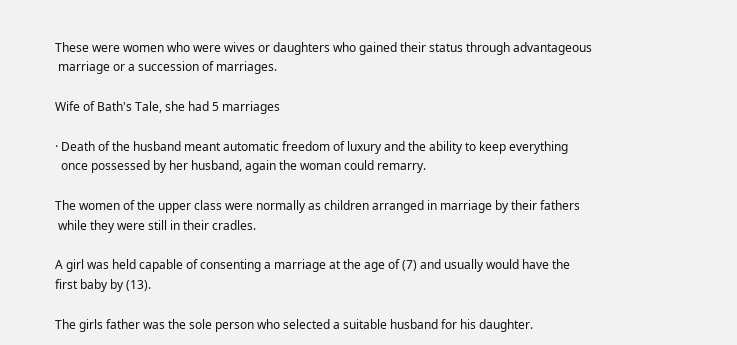These were women who were wives or daughters who gained their status through advantageous
 marriage or a succession of marriages.

Wife of Bath's Tale, she had 5 marriages

· Death of the husband meant automatic freedom of luxury and the ability to keep everything
  once possessed by her husband, again the woman could remarry.

The women of the upper class were normally as children arranged in marriage by their fathers
 while they were still in their cradles.

A girl was held capable of consenting a marriage at the age of (7) and usually would have the
first baby by (13).

The girls father was the sole person who selected a suitable husband for his daughter.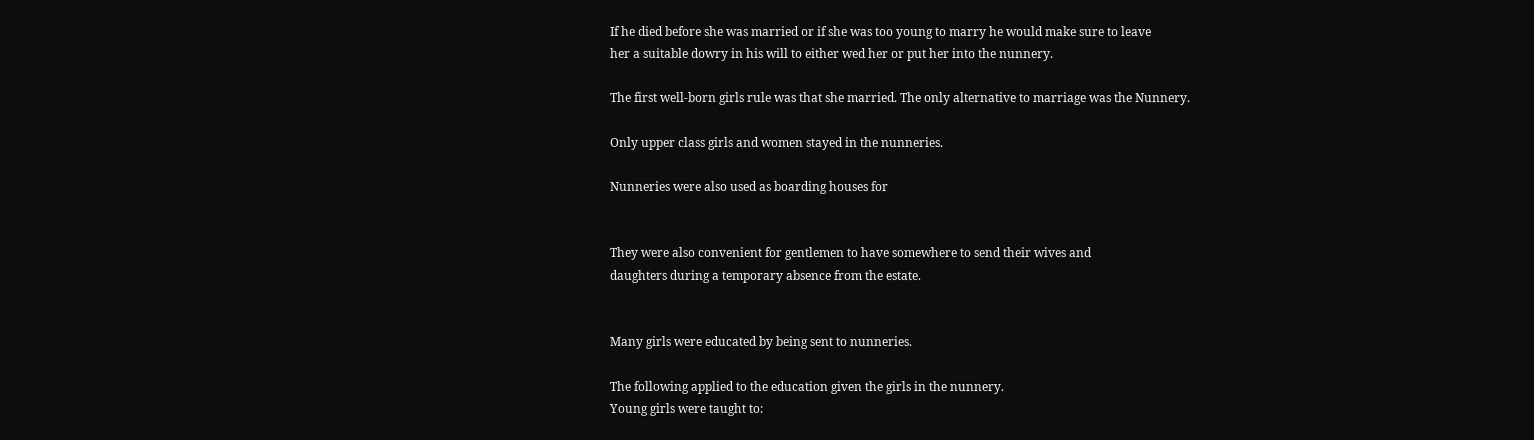If he died before she was married or if she was too young to marry he would make sure to leave
her a suitable dowry in his will to either wed her or put her into the nunnery.

The first well-born girls rule was that she married. The only alternative to marriage was the Nunnery.

Only upper class girls and women stayed in the nunneries.

Nunneries were also used as boarding houses for


They were also convenient for gentlemen to have somewhere to send their wives and
daughters during a temporary absence from the estate.


Many girls were educated by being sent to nunneries.

The following applied to the education given the girls in the nunnery.
Young girls were taught to: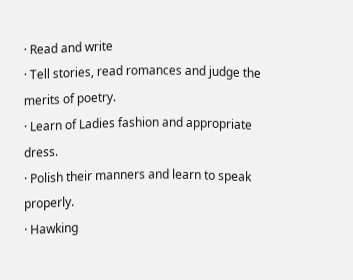· Read and write
· Tell stories, read romances and judge the merits of poetry.
· Learn of Ladies fashion and appropriate dress.
· Polish their manners and learn to speak properly.
· Hawking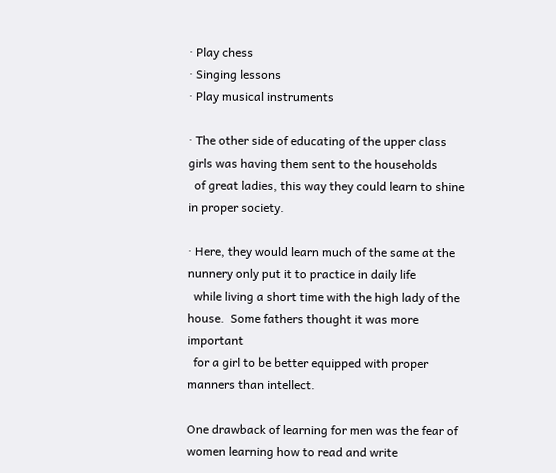· Play chess
· Singing lessons
· Play musical instruments

· The other side of educating of the upper class girls was having them sent to the households
  of great ladies, this way they could learn to shine in proper society.

· Here, they would learn much of the same at the nunnery only put it to practice in daily life
  while living a short time with the high lady of the house.  Some fathers thought it was more important
  for a girl to be better equipped with proper manners than intellect.

One drawback of learning for men was the fear of women learning how to read and write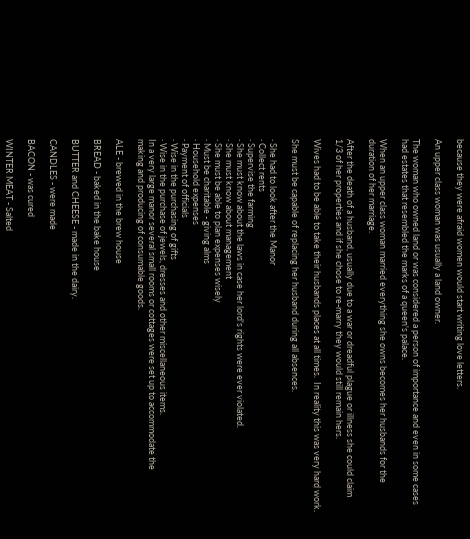because they were afraid women would start writing love letters.

An upper class woman was usually a land owner.

The woman who owned land or was considered a person of importance and even in some cases
had estates that resembled the marks of a queen's palace.

When an upper class woman married everything she owns becomes her husbands for the
duration of her marriage.

After the death of a husband, usually due to a war or dreadful plague or illness she could claim
1/3 of her properties and if she chose to re-marry they would still remain hers.

Wives had to be able to take their husbands places at all times.  In reality this was very hard work.

She must be capable of replacing her husband during all absences.

· She had to look after the Manor
· Collect rents
· Supervise the farming
· She must know about the laws in case her lord's rights were ever violated.
· She must know about management
· She must be able to plan expenses wisely
· Must be charitable - giving alms
· Household expenses
· Payment of officials
· Wise in the purchasing of gifts
· Wise in the purchase of jewels, dresses and other miscellaneous items.
In a very large manor several small rooms or cottages were set up to accommodate the
making and producing of consumable goods.

ALE - brewed in the brew house

BREAD - baked in the bake house

BUTTER and CHEESE - made in the dairy.

CANDLES - were made

BACON - was cured

WINTER MEAT - Salted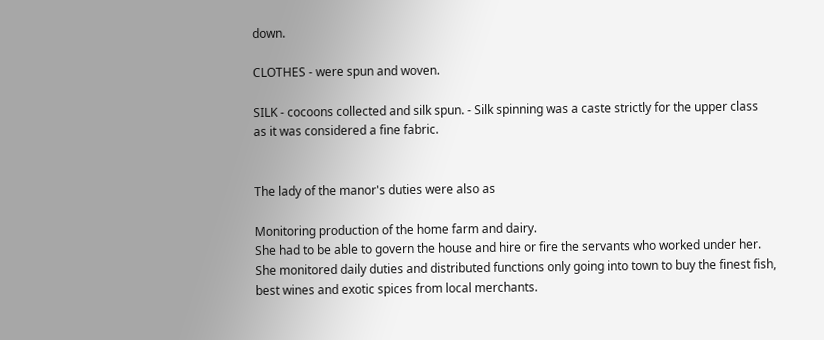down.

CLOTHES - were spun and woven.

SILK - cocoons collected and silk spun. - Silk spinning was a caste strictly for the upper class
as it was considered a fine fabric.


The lady of the manor's duties were also as

Monitoring production of the home farm and dairy.
She had to be able to govern the house and hire or fire the servants who worked under her.
She monitored daily duties and distributed functions only going into town to buy the finest fish,
best wines and exotic spices from local merchants.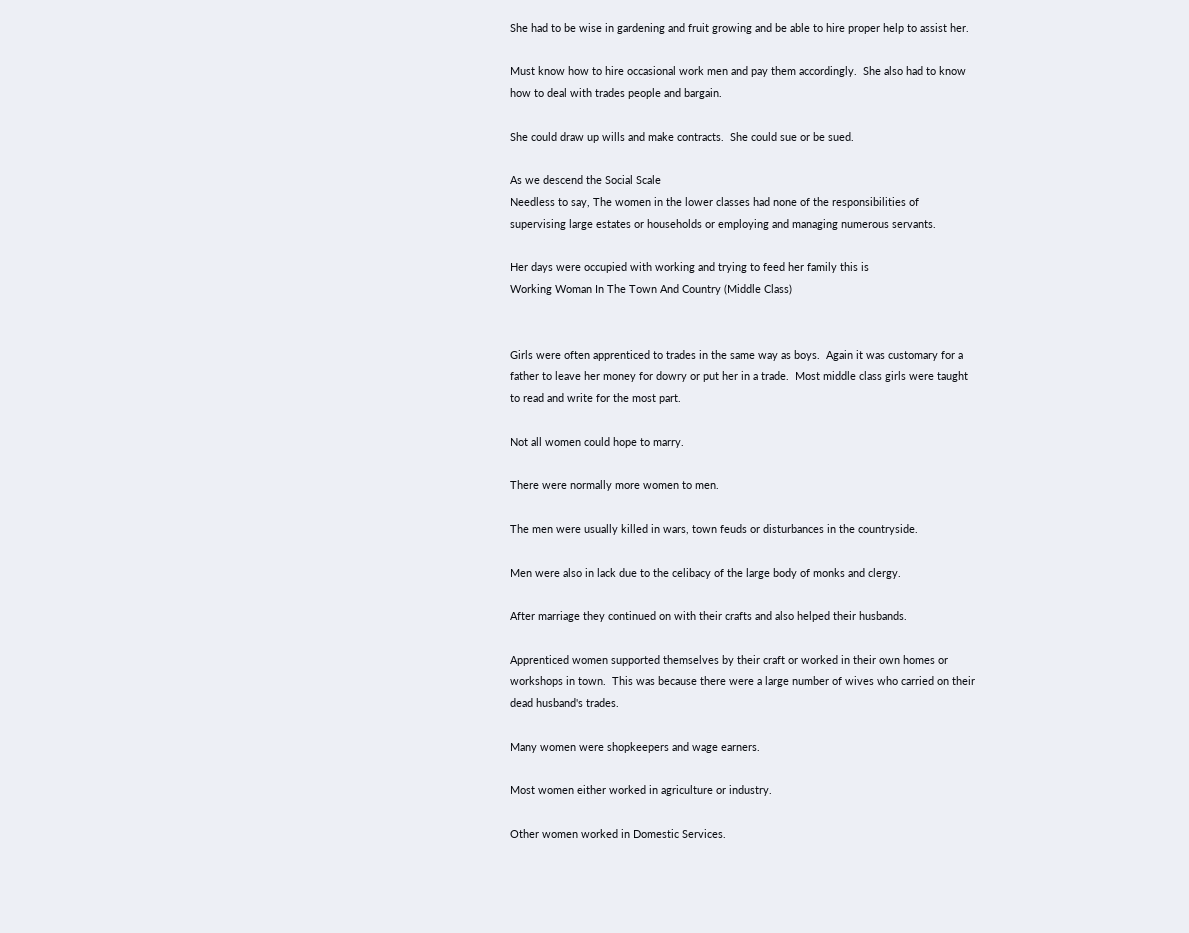She had to be wise in gardening and fruit growing and be able to hire proper help to assist her.

Must know how to hire occasional work men and pay them accordingly.  She also had to know
how to deal with trades people and bargain.

She could draw up wills and make contracts.  She could sue or be sued.

As we descend the Social Scale
Needless to say, The women in the lower classes had none of the responsibilities of
supervising large estates or households or employing and managing numerous servants.

Her days were occupied with working and trying to feed her family this is
Working Woman In The Town And Country (Middle Class)


Girls were often apprenticed to trades in the same way as boys.  Again it was customary for a
father to leave her money for dowry or put her in a trade.  Most middle class girls were taught
to read and write for the most part.

Not all women could hope to marry.

There were normally more women to men.

The men were usually killed in wars, town feuds or disturbances in the countryside.

Men were also in lack due to the celibacy of the large body of monks and clergy.

After marriage they continued on with their crafts and also helped their husbands.

Apprenticed women supported themselves by their craft or worked in their own homes or
workshops in town.  This was because there were a large number of wives who carried on their
dead husband's trades.

Many women were shopkeepers and wage earners.

Most women either worked in agriculture or industry.

Other women worked in Domestic Services.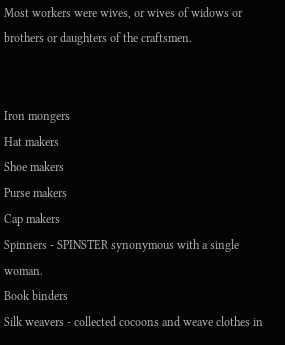Most workers were wives, or wives of widows or brothers or daughters of the craftsmen.


Iron mongers
Hat makers
Shoe makers
Purse makers
Cap makers
Spinners - SPINSTER synonymous with a single woman.
Book binders
Silk weavers - collected cocoons and weave clothes in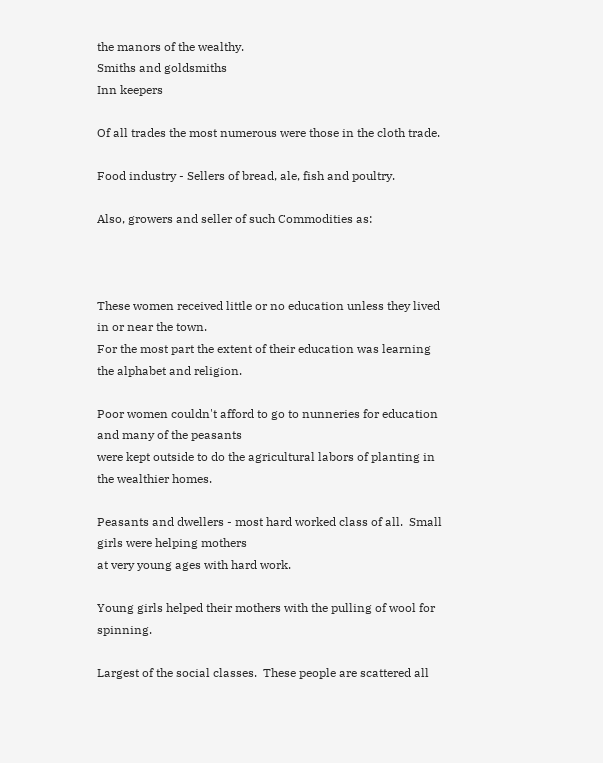the manors of the wealthy.
Smiths and goldsmiths
Inn keepers

Of all trades the most numerous were those in the cloth trade.

Food industry - Sellers of bread, ale, fish and poultry.

Also, growers and seller of such Commodities as:



These women received little or no education unless they lived in or near the town.
For the most part the extent of their education was learning the alphabet and religion.

Poor women couldn't afford to go to nunneries for education and many of the peasants
were kept outside to do the agricultural labors of planting in the wealthier homes.

Peasants and dwellers - most hard worked class of all.  Small girls were helping mothers
at very young ages with hard work.

Young girls helped their mothers with the pulling of wool for spinning.

Largest of the social classes.  These people are scattered all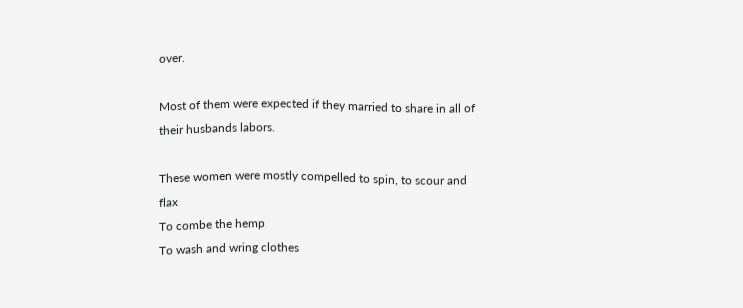over.

Most of them were expected if they married to share in all of their husbands labors.

These women were mostly compelled to spin, to scour and flax
To combe the hemp
To wash and wring clothes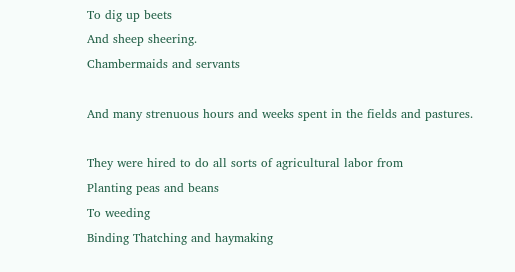To dig up beets
And sheep sheering.
Chambermaids and servants

And many strenuous hours and weeks spent in the fields and pastures.

They were hired to do all sorts of agricultural labor from
Planting peas and beans
To weeding
Binding Thatching and haymaking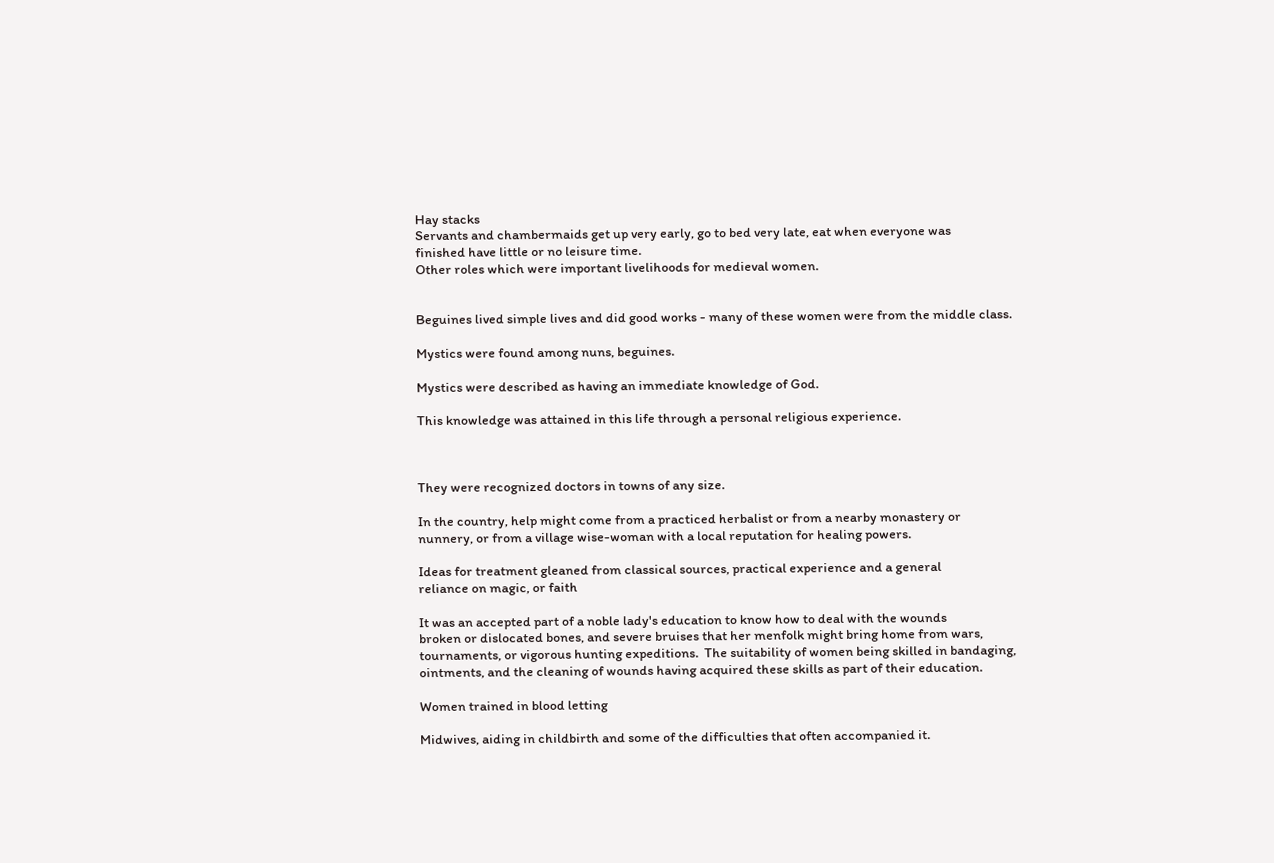Hay stacks
Servants and chambermaids get up very early, go to bed very late, eat when everyone was
finished have little or no leisure time.
Other roles which were important livelihoods for medieval women.


Beguines lived simple lives and did good works - many of these women were from the middle class.

Mystics were found among nuns, beguines.

Mystics were described as having an immediate knowledge of God.

This knowledge was attained in this life through a personal religious experience.



They were recognized doctors in towns of any size.

In the country, help might come from a practiced herbalist or from a nearby monastery or
nunnery, or from a village wise-woman with a local reputation for healing powers.

Ideas for treatment gleaned from classical sources, practical experience and a general
reliance on magic, or faith

It was an accepted part of a noble lady's education to know how to deal with the wounds
broken or dislocated bones, and severe bruises that her menfolk might bring home from wars,
tournaments, or vigorous hunting expeditions.  The suitability of women being skilled in bandaging,
ointments, and the cleaning of wounds having acquired these skills as part of their education.

Women trained in blood letting

Midwives, aiding in childbirth and some of the difficulties that often accompanied it.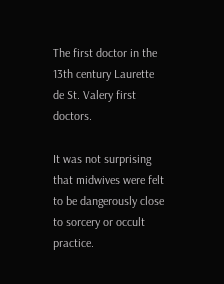The first doctor in the 13th century Laurette de St. Valery first doctors.

It was not surprising that midwives were felt to be dangerously close to sorcery or occult practice.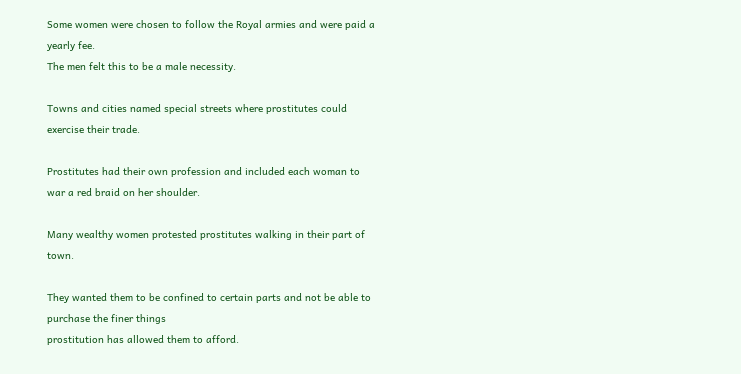Some women were chosen to follow the Royal armies and were paid a yearly fee.
The men felt this to be a male necessity.

Towns and cities named special streets where prostitutes could exercise their trade.

Prostitutes had their own profession and included each woman to war a red braid on her shoulder.

Many wealthy women protested prostitutes walking in their part of town.

They wanted them to be confined to certain parts and not be able to purchase the finer things
prostitution has allowed them to afford.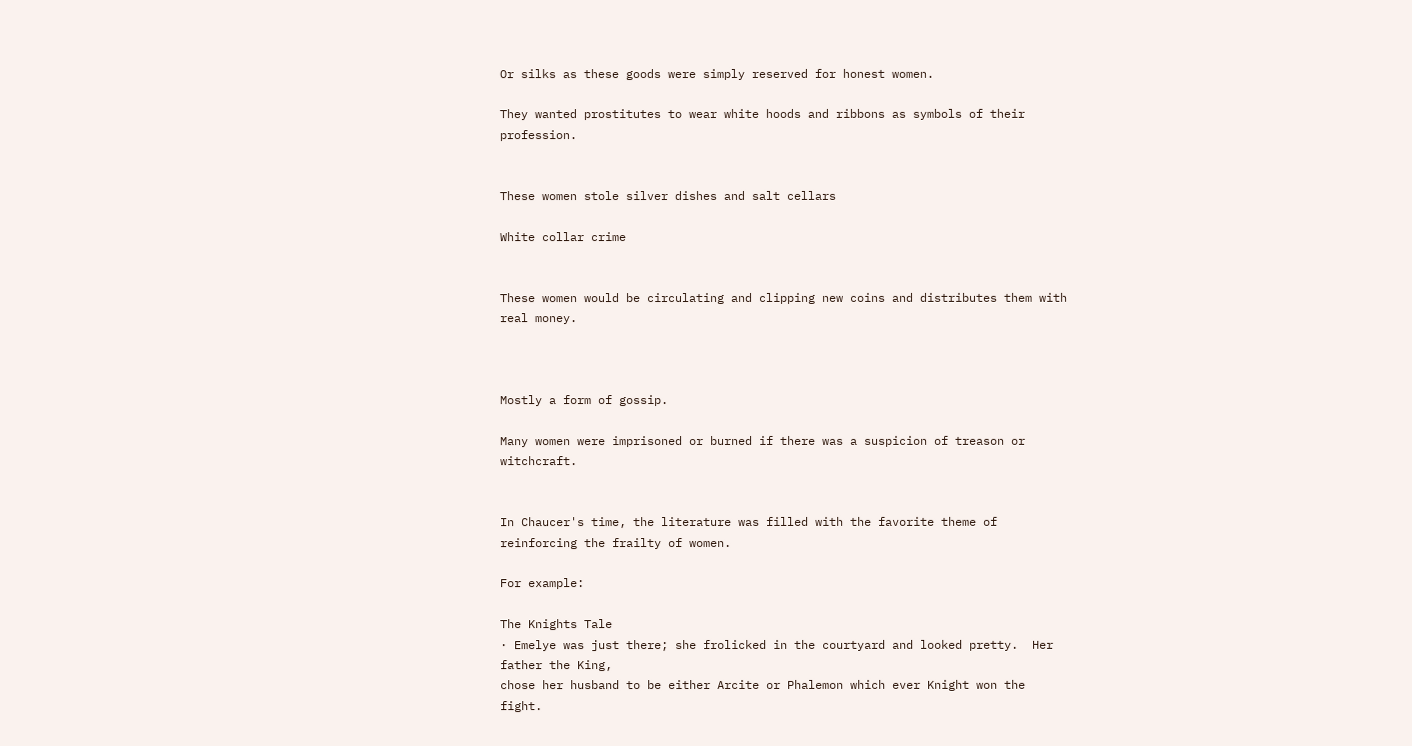Or silks as these goods were simply reserved for honest women.

They wanted prostitutes to wear white hoods and ribbons as symbols of their profession.


These women stole silver dishes and salt cellars

White collar crime


These women would be circulating and clipping new coins and distributes them with real money.



Mostly a form of gossip.

Many women were imprisoned or burned if there was a suspicion of treason or witchcraft.


In Chaucer's time, the literature was filled with the favorite theme of reinforcing the frailty of women.

For example:

The Knights Tale
· Emelye was just there; she frolicked in the courtyard and looked pretty.  Her father the King,
chose her husband to be either Arcite or Phalemon which ever Knight won the fight.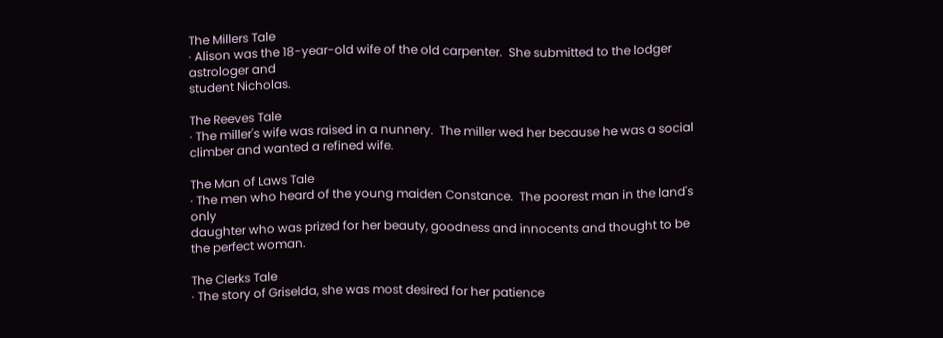The Millers Tale
· Alison was the 18-year-old wife of the old carpenter.  She submitted to the lodger astrologer and
student Nicholas.

The Reeves Tale
· The miller's wife was raised in a nunnery.  The miller wed her because he was a social
climber and wanted a refined wife.

The Man of Laws Tale
· The men who heard of the young maiden Constance.  The poorest man in the land's only
daughter who was prized for her beauty, goodness and innocents and thought to be the perfect woman.

The Clerks Tale
· The story of Griselda, she was most desired for her patience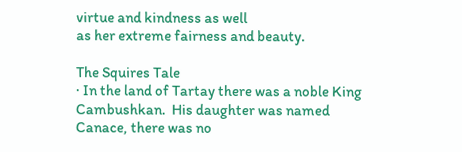virtue and kindness as well
as her extreme fairness and beauty.

The Squires Tale
· In the land of Tartay there was a noble King Cambushkan.  His daughter was named
Canace, there was no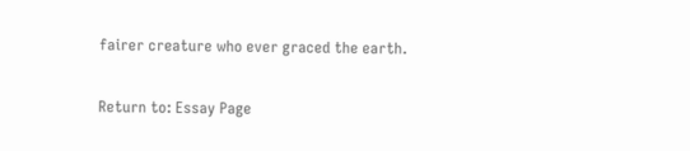fairer creature who ever graced the earth.

Return to: Essay Page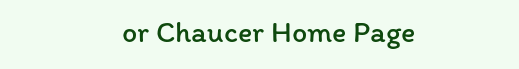or Chaucer Home Page